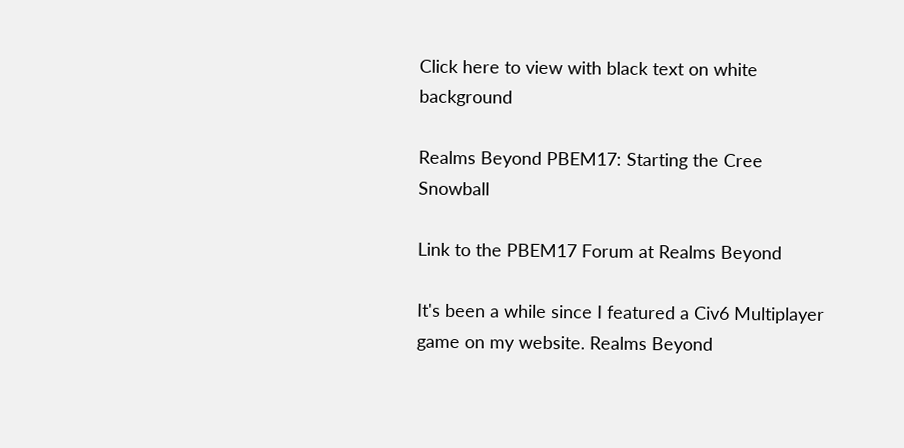Click here to view with black text on white background

Realms Beyond PBEM17: Starting the Cree Snowball

Link to the PBEM17 Forum at Realms Beyond

It's been a while since I featured a Civ6 Multiplayer game on my website. Realms Beyond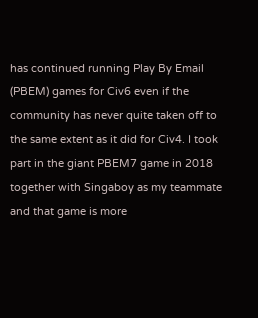has continued running Play By Email (PBEM) games for Civ6 even if the community has never quite taken off to the same extent as it did for Civ4. I took part in the giant PBEM7 game in 2018 together with Singaboy as my teammate and that game is more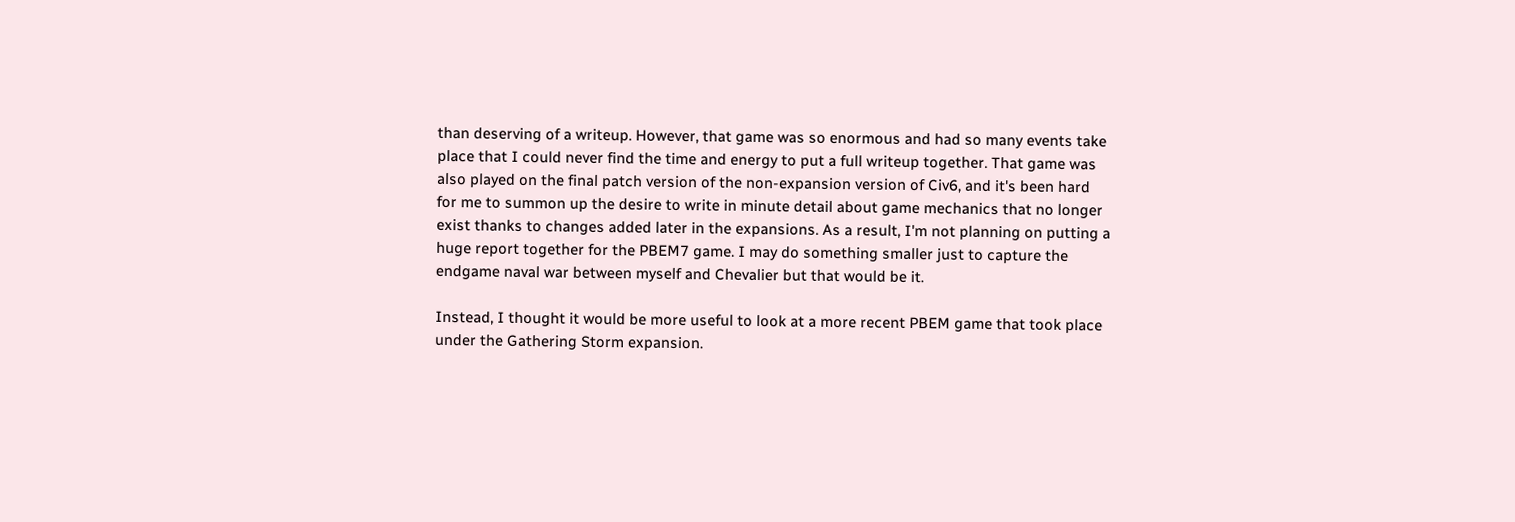than deserving of a writeup. However, that game was so enormous and had so many events take place that I could never find the time and energy to put a full writeup together. That game was also played on the final patch version of the non-expansion version of Civ6, and it's been hard for me to summon up the desire to write in minute detail about game mechanics that no longer exist thanks to changes added later in the expansions. As a result, I'm not planning on putting a huge report together for the PBEM7 game. I may do something smaller just to capture the endgame naval war between myself and Chevalier but that would be it.

Instead, I thought it would be more useful to look at a more recent PBEM game that took place under the Gathering Storm expansion.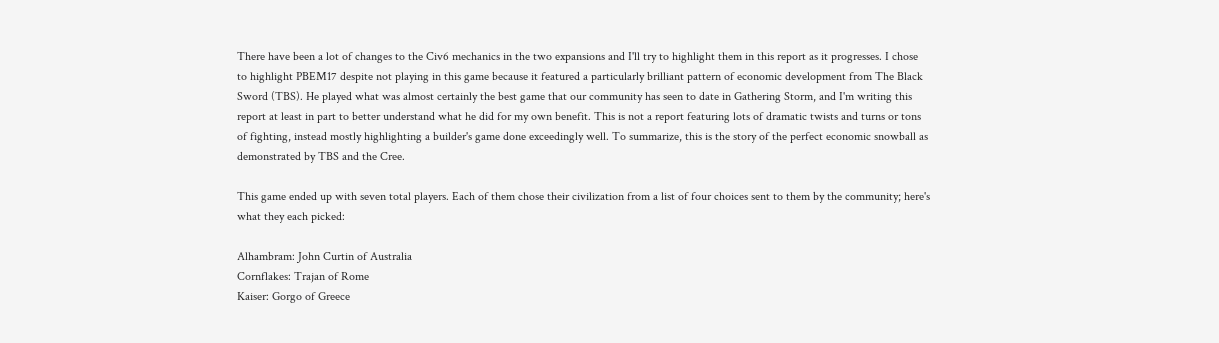There have been a lot of changes to the Civ6 mechanics in the two expansions and I'll try to highlight them in this report as it progresses. I chose to highlight PBEM17 despite not playing in this game because it featured a particularly brilliant pattern of economic development from The Black Sword (TBS). He played what was almost certainly the best game that our community has seen to date in Gathering Storm, and I'm writing this report at least in part to better understand what he did for my own benefit. This is not a report featuring lots of dramatic twists and turns or tons of fighting, instead mostly highlighting a builder's game done exceedingly well. To summarize, this is the story of the perfect economic snowball as demonstrated by TBS and the Cree.

This game ended up with seven total players. Each of them chose their civilization from a list of four choices sent to them by the community; here's what they each picked:

Alhambram: John Curtin of Australia
Cornflakes: Trajan of Rome
Kaiser: Gorgo of Greece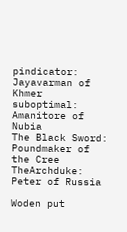pindicator: Jayavarman of Khmer
suboptimal: Amanitore of Nubia
The Black Sword: Poundmaker of the Cree
TheArchduke: Peter of Russia

Woden put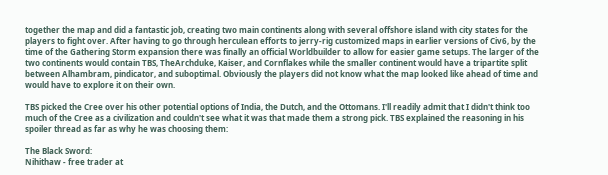together the map and did a fantastic job, creating two main continents along with several offshore island with city states for the players to fight over. After having to go through herculean efforts to jerry-rig customized maps in earlier versions of Civ6, by the time of the Gathering Storm expansion there was finally an official Worldbuilder to allow for easier game setups. The larger of the two continents would contain TBS, TheArchduke, Kaiser, and Cornflakes while the smaller continent would have a tripartite split between Alhambram, pindicator, and suboptimal. Obviously the players did not know what the map looked like ahead of time and would have to explore it on their own.

TBS picked the Cree over his other potential options of India, the Dutch, and the Ottomans. I'll readily admit that I didn't think too much of the Cree as a civilization and couldn't see what it was that made them a strong pick. TBS explained the reasoning in his spoiler thread as far as why he was choosing them:

The Black Sword:
Nihithaw - free trader at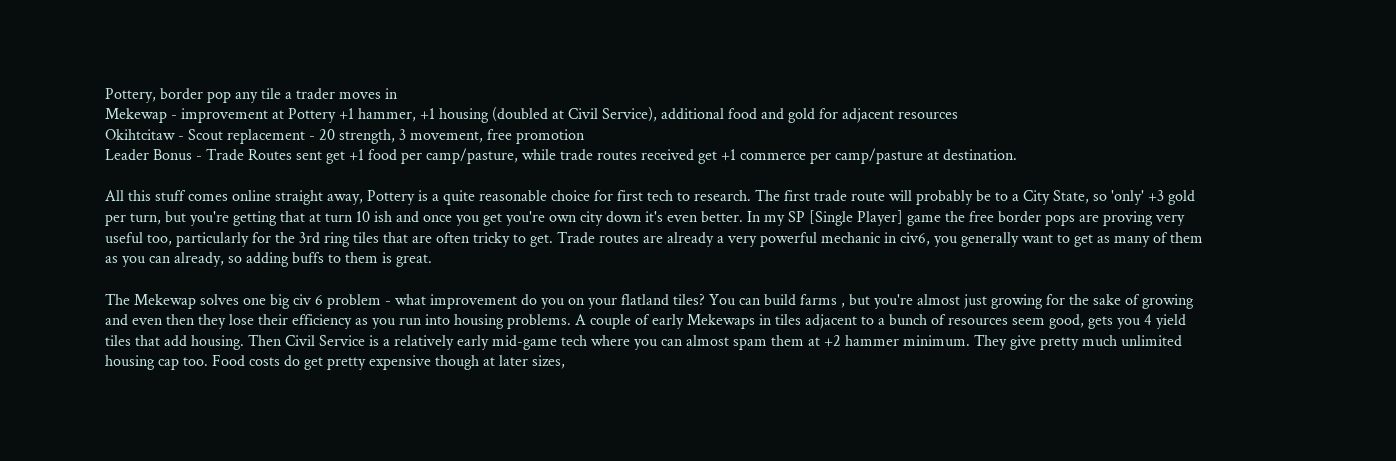Pottery, border pop any tile a trader moves in
Mekewap - improvement at Pottery +1 hammer, +1 housing (doubled at Civil Service), additional food and gold for adjacent resources
Okihtcitaw - Scout replacement - 20 strength, 3 movement, free promotion
Leader Bonus - Trade Routes sent get +1 food per camp/pasture, while trade routes received get +1 commerce per camp/pasture at destination.

All this stuff comes online straight away, Pottery is a quite reasonable choice for first tech to research. The first trade route will probably be to a City State, so 'only' +3 gold per turn, but you're getting that at turn 10 ish and once you get you're own city down it's even better. In my SP [Single Player] game the free border pops are proving very useful too, particularly for the 3rd ring tiles that are often tricky to get. Trade routes are already a very powerful mechanic in civ6, you generally want to get as many of them as you can already, so adding buffs to them is great.

The Mekewap solves one big civ 6 problem - what improvement do you on your flatland tiles? You can build farms , but you're almost just growing for the sake of growing and even then they lose their efficiency as you run into housing problems. A couple of early Mekewaps in tiles adjacent to a bunch of resources seem good, gets you 4 yield tiles that add housing. Then Civil Service is a relatively early mid-game tech where you can almost spam them at +2 hammer minimum. They give pretty much unlimited housing cap too. Food costs do get pretty expensive though at later sizes,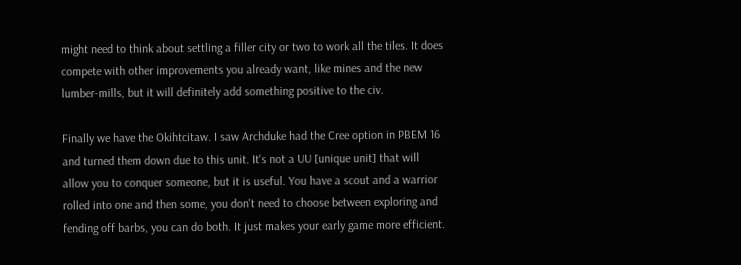might need to think about settling a filler city or two to work all the tiles. It does compete with other improvements you already want, like mines and the new lumber-mills, but it will definitely add something positive to the civ.

Finally we have the Okihtcitaw. I saw Archduke had the Cree option in PBEM 16 and turned them down due to this unit. It's not a UU [unique unit] that will allow you to conquer someone, but it is useful. You have a scout and a warrior rolled into one and then some, you don't need to choose between exploring and fending off barbs, you can do both. It just makes your early game more efficient.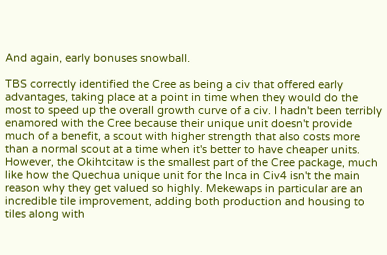And again, early bonuses snowball.

TBS correctly identified the Cree as being a civ that offered early advantages, taking place at a point in time when they would do the most to speed up the overall growth curve of a civ. I hadn't been terribly enamored with the Cree because their unique unit doesn't provide much of a benefit, a scout with higher strength that also costs more than a normal scout at a time when it's better to have cheaper units. However, the Okihtcitaw is the smallest part of the Cree package, much like how the Quechua unique unit for the Inca in Civ4 isn't the main reason why they get valued so highly. Mekewaps in particular are an incredible tile improvement, adding both production and housing to tiles along with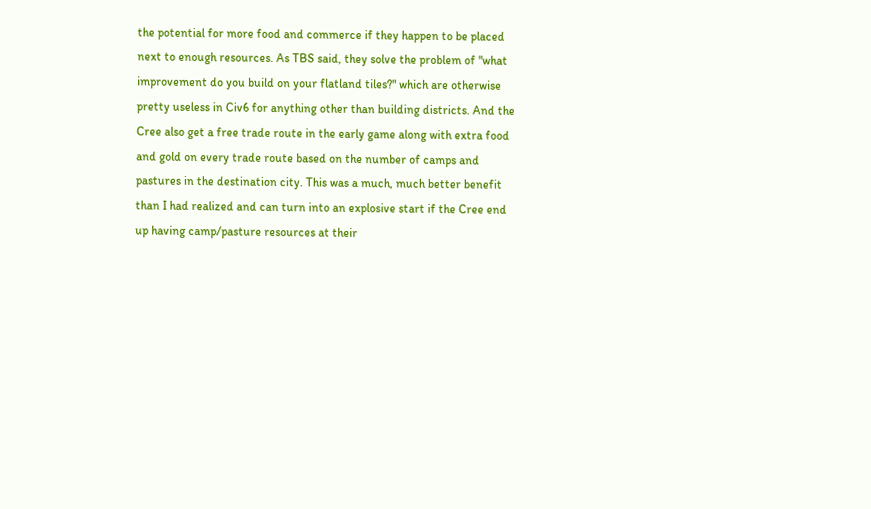the potential for more food and commerce if they happen to be placed next to enough resources. As TBS said, they solve the problem of "what improvement do you build on your flatland tiles?" which are otherwise pretty useless in Civ6 for anything other than building districts. And the Cree also get a free trade route in the early game along with extra food and gold on every trade route based on the number of camps and pastures in the destination city. This was a much, much better benefit than I had realized and can turn into an explosive start if the Cree end up having camp/pasture resources at their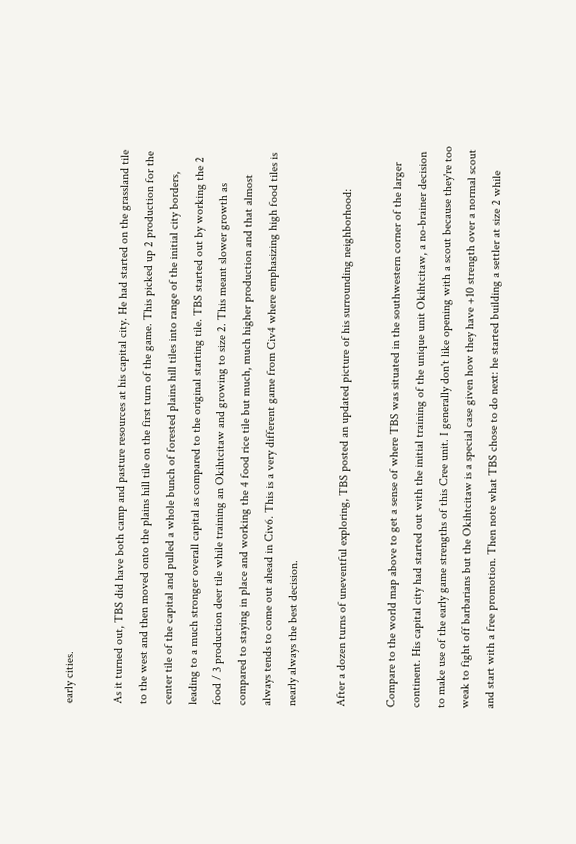early cities.

As it turned out, TBS did have both camp and pasture resources at his capital city. He had started on the grassland tile to the west and then moved onto the plains hill tile on the first turn of the game. This picked up 2 production for the center tile of the capital and pulled a whole bunch of forested plains hill tiles into range of the initial city borders, leading to a much stronger overall capital as compared to the original starting tile. TBS started out by working the 2 food / 3 production deer tile while training an Okihtcitaw and growing to size 2. This meant slower growth as compared to staying in place and working the 4 food rice tile but much, much higher production and that almost always tends to come out ahead in Civ6. This is a very different game from Civ4 where emphasizing high food tiles is nearly always the best decision.

After a dozen turns of uneventful exploring, TBS posted an updated picture of his surrounding neighborhood:

Compare to the world map above to get a sense of where TBS was situated in the southwestern corner of the larger continent. His capital city had started out with the initial training of the unique unit Okihtcitaw, a no-brainer decision to make use of the early game strengths of this Cree unit. I generally don't like opening with a scout because they're too weak to fight off barbarians but the Okihtcitaw is a special case given how they have +10 strength over a normal scout and start with a free promotion. Then note what TBS chose to do next: he started building a settler at size 2 while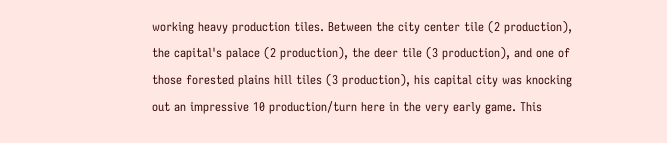working heavy production tiles. Between the city center tile (2 production), the capital's palace (2 production), the deer tile (3 production), and one of those forested plains hill tiles (3 production), his capital city was knocking out an impressive 10 production/turn here in the very early game. This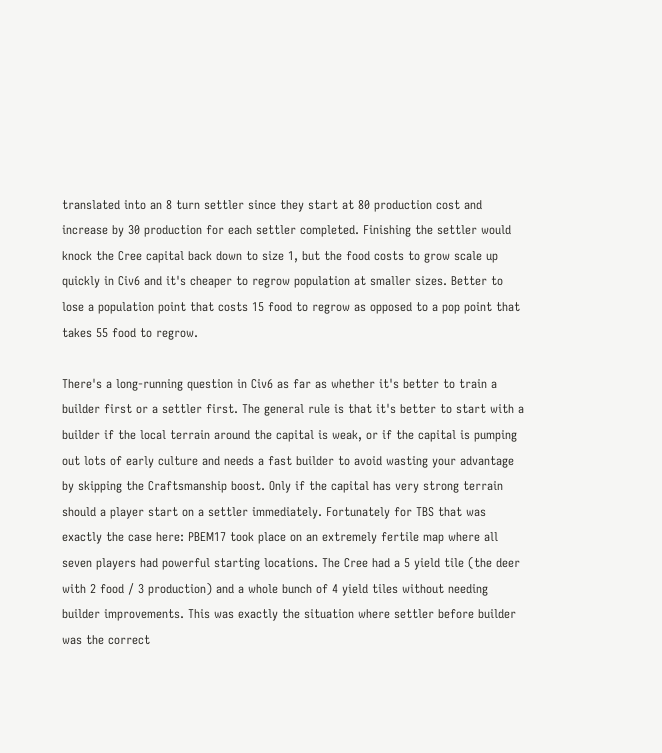translated into an 8 turn settler since they start at 80 production cost and increase by 30 production for each settler completed. Finishing the settler would knock the Cree capital back down to size 1, but the food costs to grow scale up quickly in Civ6 and it's cheaper to regrow population at smaller sizes. Better to lose a population point that costs 15 food to regrow as opposed to a pop point that takes 55 food to regrow.

There's a long-running question in Civ6 as far as whether it's better to train a builder first or a settler first. The general rule is that it's better to start with a builder if the local terrain around the capital is weak, or if the capital is pumping out lots of early culture and needs a fast builder to avoid wasting your advantage by skipping the Craftsmanship boost. Only if the capital has very strong terrain should a player start on a settler immediately. Fortunately for TBS that was exactly the case here: PBEM17 took place on an extremely fertile map where all seven players had powerful starting locations. The Cree had a 5 yield tile (the deer with 2 food / 3 production) and a whole bunch of 4 yield tiles without needing builder improvements. This was exactly the situation where settler before builder was the correct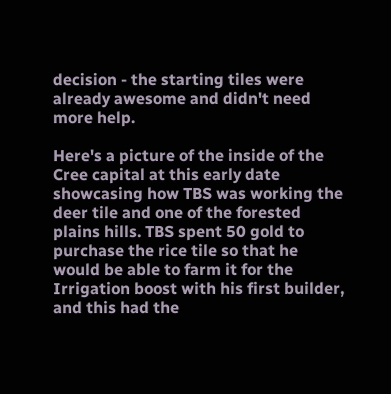decision - the starting tiles were already awesome and didn't need more help.

Here's a picture of the inside of the Cree capital at this early date showcasing how TBS was working the deer tile and one of the forested plains hills. TBS spent 50 gold to purchase the rice tile so that he would be able to farm it for the Irrigation boost with his first builder, and this had the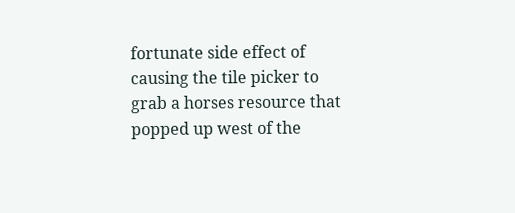fortunate side effect of causing the tile picker to grab a horses resource that popped up west of the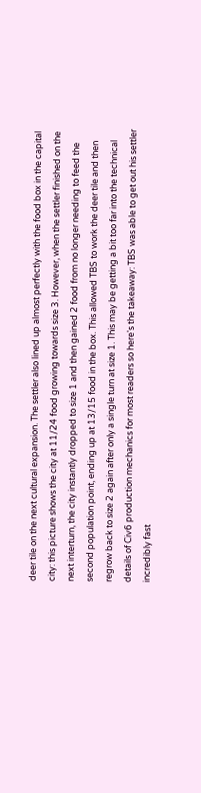deer tile on the next cultural expansion. The settler also lined up almost perfectly with the food box in the capital city: this picture shows the city at 11/24 food growing towards size 3. However, when the settler finished on the next interturn, the city instantly dropped to size 1 and then gained 2 food from no longer needing to feed the second population point, ending up at 13/15 food in the box. This allowed TBS to work the deer tile and then regrow back to size 2 again after only a single turn at size 1. This may be getting a bit too far into the technical details of Civ6 production mechanics for most readers so here's the takeaway: TBS was able to get out his settler incredibly fast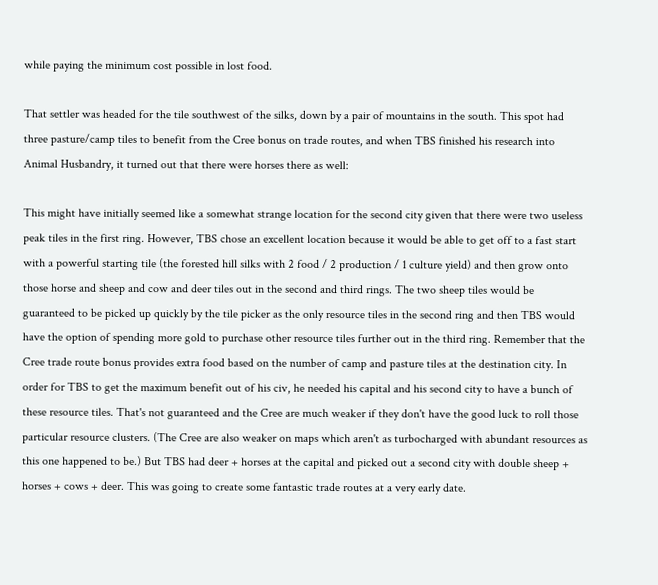while paying the minimum cost possible in lost food.

That settler was headed for the tile southwest of the silks, down by a pair of mountains in the south. This spot had three pasture/camp tiles to benefit from the Cree bonus on trade routes, and when TBS finished his research into Animal Husbandry, it turned out that there were horses there as well:

This might have initially seemed like a somewhat strange location for the second city given that there were two useless peak tiles in the first ring. However, TBS chose an excellent location because it would be able to get off to a fast start with a powerful starting tile (the forested hill silks with 2 food / 2 production / 1 culture yield) and then grow onto those horse and sheep and cow and deer tiles out in the second and third rings. The two sheep tiles would be guaranteed to be picked up quickly by the tile picker as the only resource tiles in the second ring and then TBS would have the option of spending more gold to purchase other resource tiles further out in the third ring. Remember that the Cree trade route bonus provides extra food based on the number of camp and pasture tiles at the destination city. In order for TBS to get the maximum benefit out of his civ, he needed his capital and his second city to have a bunch of these resource tiles. That's not guaranteed and the Cree are much weaker if they don't have the good luck to roll those particular resource clusters. (The Cree are also weaker on maps which aren't as turbocharged with abundant resources as this one happened to be.) But TBS had deer + horses at the capital and picked out a second city with double sheep + horses + cows + deer. This was going to create some fantastic trade routes at a very early date.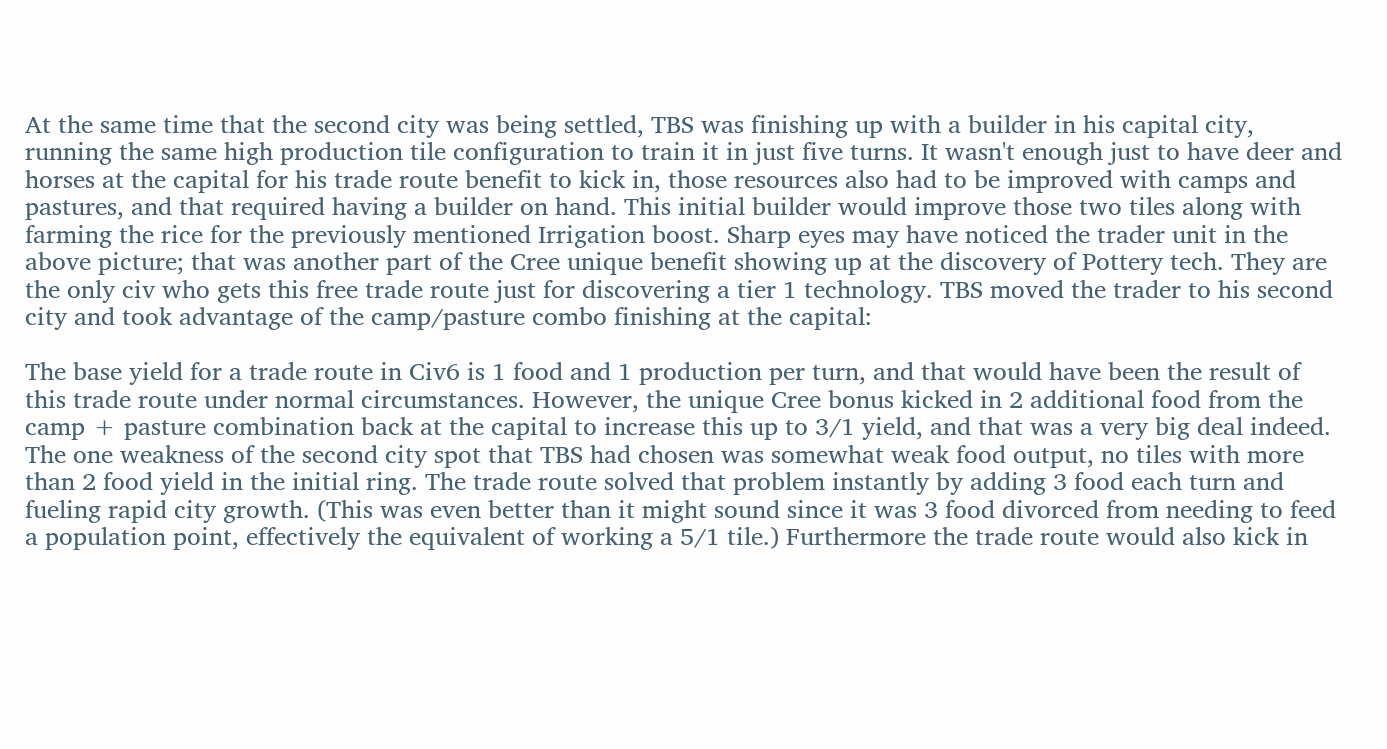At the same time that the second city was being settled, TBS was finishing up with a builder in his capital city, running the same high production tile configuration to train it in just five turns. It wasn't enough just to have deer and horses at the capital for his trade route benefit to kick in, those resources also had to be improved with camps and pastures, and that required having a builder on hand. This initial builder would improve those two tiles along with farming the rice for the previously mentioned Irrigation boost. Sharp eyes may have noticed the trader unit in the above picture; that was another part of the Cree unique benefit showing up at the discovery of Pottery tech. They are the only civ who gets this free trade route just for discovering a tier 1 technology. TBS moved the trader to his second city and took advantage of the camp/pasture combo finishing at the capital:

The base yield for a trade route in Civ6 is 1 food and 1 production per turn, and that would have been the result of this trade route under normal circumstances. However, the unique Cree bonus kicked in 2 additional food from the camp + pasture combination back at the capital to increase this up to 3/1 yield, and that was a very big deal indeed. The one weakness of the second city spot that TBS had chosen was somewhat weak food output, no tiles with more than 2 food yield in the initial ring. The trade route solved that problem instantly by adding 3 food each turn and fueling rapid city growth. (This was even better than it might sound since it was 3 food divorced from needing to feed a population point, effectively the equivalent of working a 5/1 tile.) Furthermore the trade route would also kick in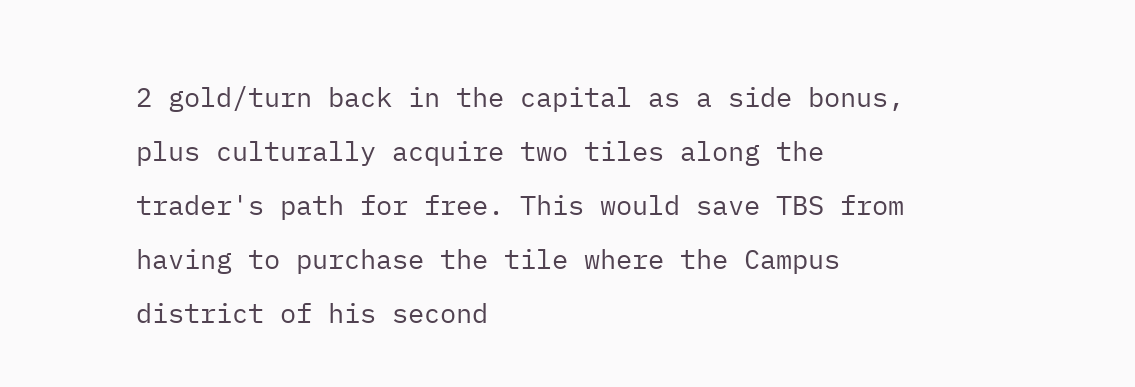2 gold/turn back in the capital as a side bonus, plus culturally acquire two tiles along the trader's path for free. This would save TBS from having to purchase the tile where the Campus district of his second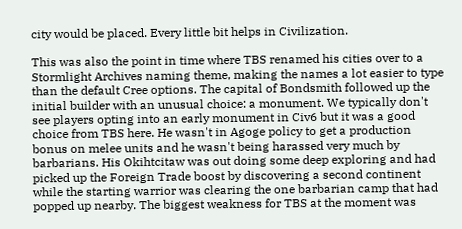city would be placed. Every little bit helps in Civilization.

This was also the point in time where TBS renamed his cities over to a Stormlight Archives naming theme, making the names a lot easier to type than the default Cree options. The capital of Bondsmith followed up the initial builder with an unusual choice: a monument. We typically don't see players opting into an early monument in Civ6 but it was a good choice from TBS here. He wasn't in Agoge policy to get a production bonus on melee units and he wasn't being harassed very much by barbarians. His Okihtcitaw was out doing some deep exploring and had picked up the Foreign Trade boost by discovering a second continent while the starting warrior was clearing the one barbarian camp that had popped up nearby. The biggest weakness for TBS at the moment was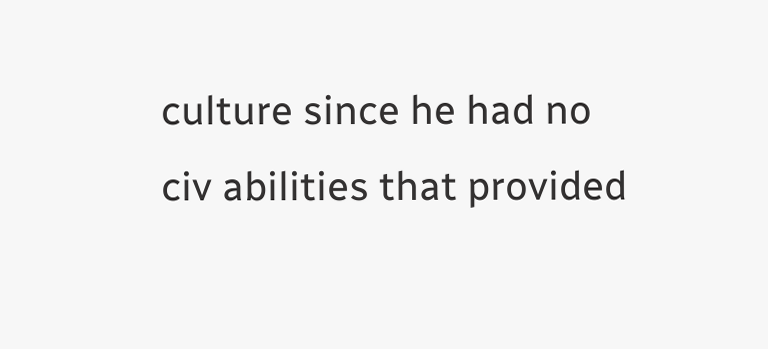culture since he had no civ abilities that provided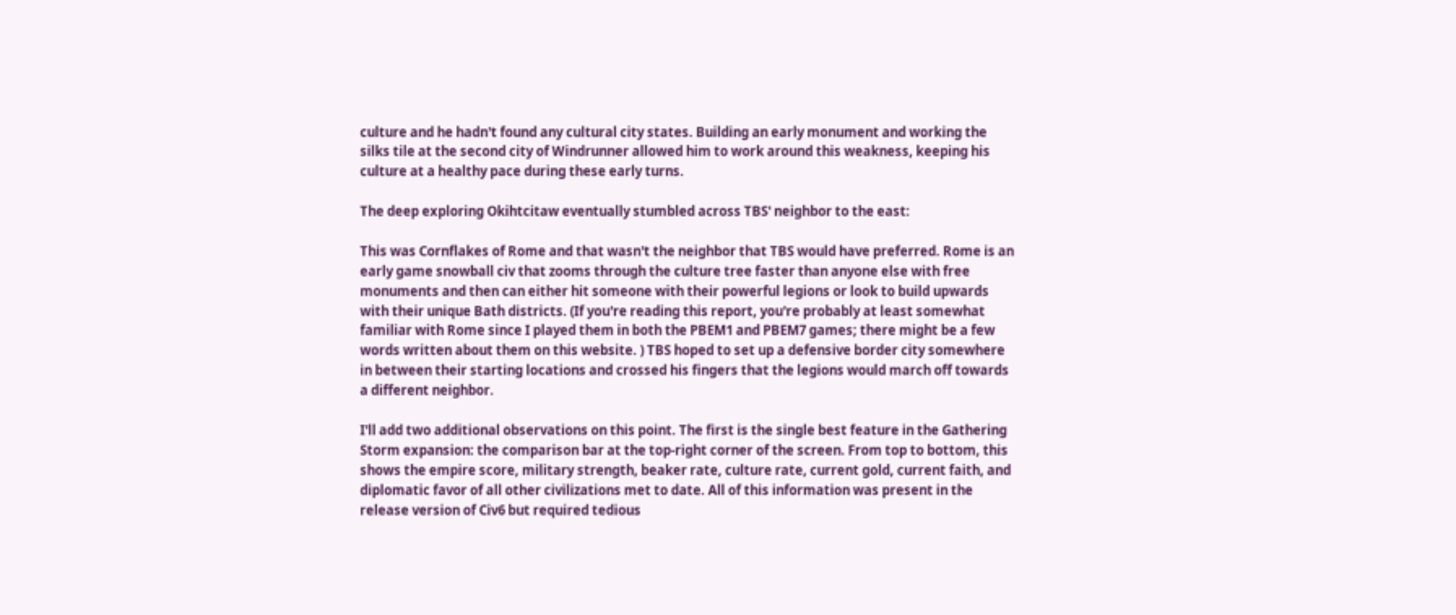culture and he hadn't found any cultural city states. Building an early monument and working the silks tile at the second city of Windrunner allowed him to work around this weakness, keeping his culture at a healthy pace during these early turns.

The deep exploring Okihtcitaw eventually stumbled across TBS' neighbor to the east:

This was Cornflakes of Rome and that wasn't the neighbor that TBS would have preferred. Rome is an early game snowball civ that zooms through the culture tree faster than anyone else with free monuments and then can either hit someone with their powerful legions or look to build upwards with their unique Bath districts. (If you're reading this report, you're probably at least somewhat familiar with Rome since I played them in both the PBEM1 and PBEM7 games; there might be a few words written about them on this website. ) TBS hoped to set up a defensive border city somewhere in between their starting locations and crossed his fingers that the legions would march off towards a different neighbor.

I'll add two additional observations on this point. The first is the single best feature in the Gathering Storm expansion: the comparison bar at the top-right corner of the screen. From top to bottom, this shows the empire score, military strength, beaker rate, culture rate, current gold, current faith, and diplomatic favor of all other civilizations met to date. All of this information was present in the release version of Civ6 but required tedious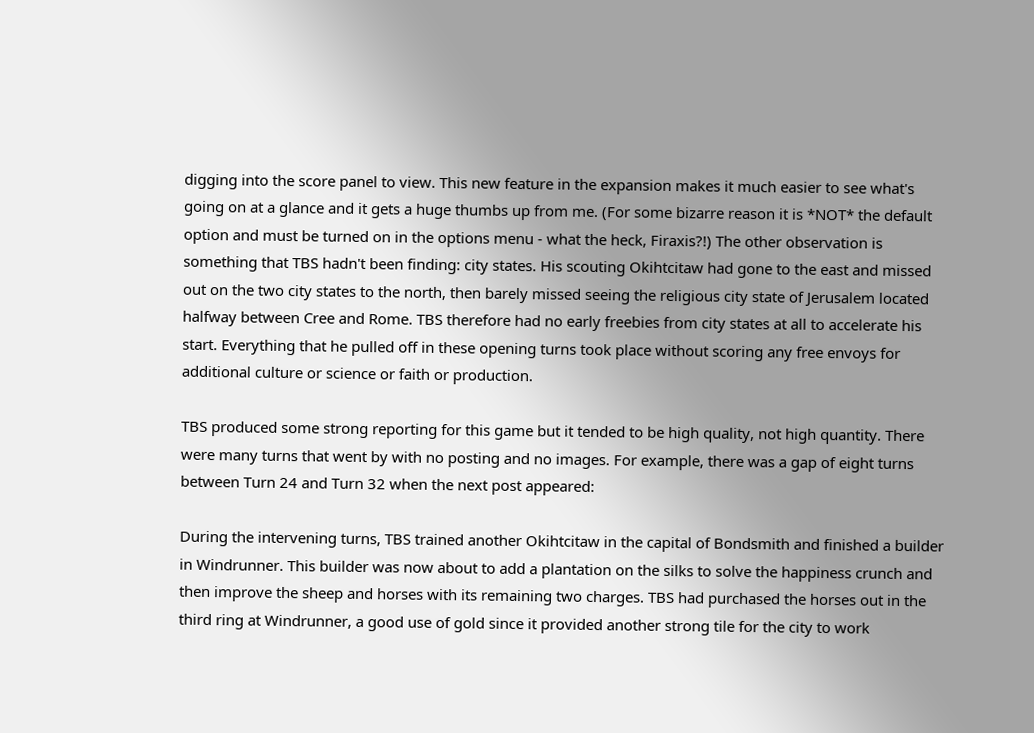digging into the score panel to view. This new feature in the expansion makes it much easier to see what's going on at a glance and it gets a huge thumbs up from me. (For some bizarre reason it is *NOT* the default option and must be turned on in the options menu - what the heck, Firaxis?!) The other observation is something that TBS hadn't been finding: city states. His scouting Okihtcitaw had gone to the east and missed out on the two city states to the north, then barely missed seeing the religious city state of Jerusalem located halfway between Cree and Rome. TBS therefore had no early freebies from city states at all to accelerate his start. Everything that he pulled off in these opening turns took place without scoring any free envoys for additional culture or science or faith or production.

TBS produced some strong reporting for this game but it tended to be high quality, not high quantity. There were many turns that went by with no posting and no images. For example, there was a gap of eight turns between Turn 24 and Turn 32 when the next post appeared:

During the intervening turns, TBS trained another Okihtcitaw in the capital of Bondsmith and finished a builder in Windrunner. This builder was now about to add a plantation on the silks to solve the happiness crunch and then improve the sheep and horses with its remaining two charges. TBS had purchased the horses out in the third ring at Windrunner, a good use of gold since it provided another strong tile for the city to work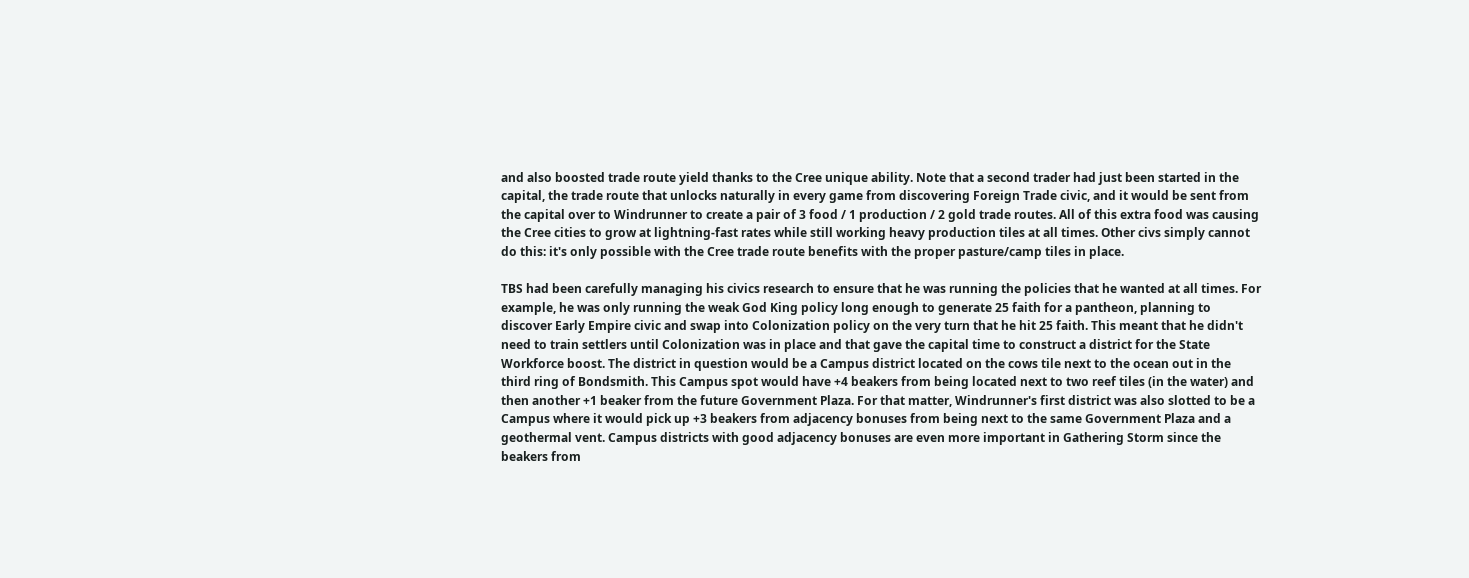and also boosted trade route yield thanks to the Cree unique ability. Note that a second trader had just been started in the capital, the trade route that unlocks naturally in every game from discovering Foreign Trade civic, and it would be sent from the capital over to Windrunner to create a pair of 3 food / 1 production / 2 gold trade routes. All of this extra food was causing the Cree cities to grow at lightning-fast rates while still working heavy production tiles at all times. Other civs simply cannot do this: it's only possible with the Cree trade route benefits with the proper pasture/camp tiles in place.

TBS had been carefully managing his civics research to ensure that he was running the policies that he wanted at all times. For example, he was only running the weak God King policy long enough to generate 25 faith for a pantheon, planning to discover Early Empire civic and swap into Colonization policy on the very turn that he hit 25 faith. This meant that he didn't need to train settlers until Colonization was in place and that gave the capital time to construct a district for the State Workforce boost. The district in question would be a Campus district located on the cows tile next to the ocean out in the third ring of Bondsmith. This Campus spot would have +4 beakers from being located next to two reef tiles (in the water) and then another +1 beaker from the future Government Plaza. For that matter, Windrunner's first district was also slotted to be a Campus where it would pick up +3 beakers from adjacency bonuses from being next to the same Government Plaza and a geothermal vent. Campus districts with good adjacency bonuses are even more important in Gathering Storm since the beakers from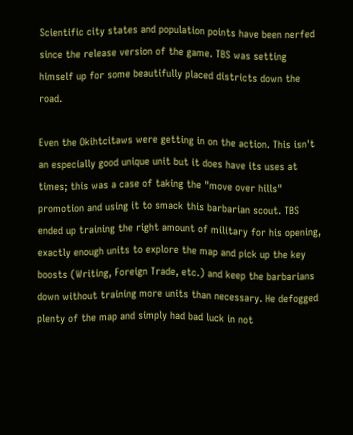Scientific city states and population points have been nerfed since the release version of the game. TBS was setting himself up for some beautifully placed districts down the road.

Even the Okihtcitaws were getting in on the action. This isn't an especially good unique unit but it does have its uses at times; this was a case of taking the "move over hills" promotion and using it to smack this barbarian scout. TBS ended up training the right amount of military for his opening, exactly enough units to explore the map and pick up the key boosts (Writing, Foreign Trade, etc.) and keep the barbarians down without training more units than necessary. He defogged plenty of the map and simply had bad luck in not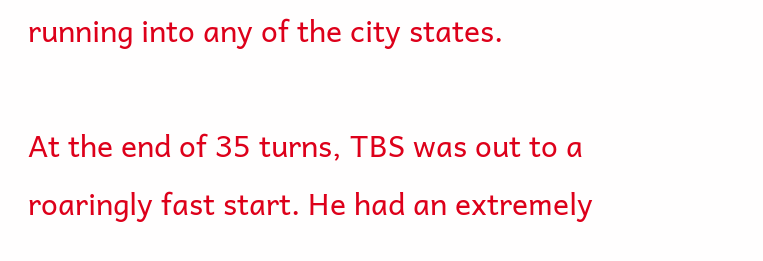running into any of the city states.

At the end of 35 turns, TBS was out to a roaringly fast start. He had an extremely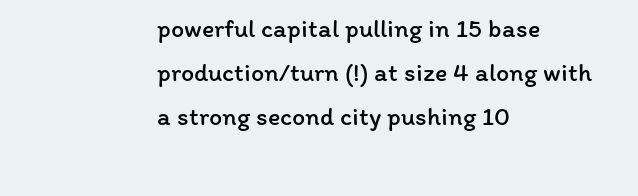powerful capital pulling in 15 base production/turn (!) at size 4 along with a strong second city pushing 10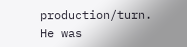production/turn. He was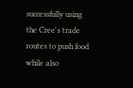successfully using the Cree's trade routes to push food while also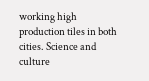working high production tiles in both cities. Science and culture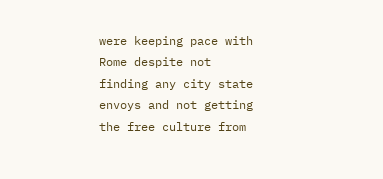were keeping pace with Rome despite not finding any city state envoys and not getting the free culture from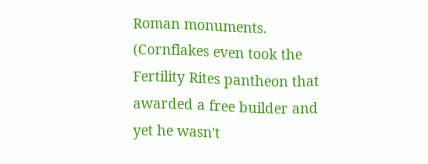Roman monuments. (Cornflakes even took the Fertility Rites pantheon that awarded a free builder and yet he wasn't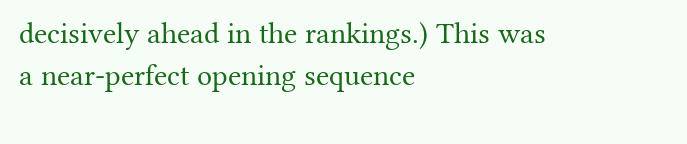decisively ahead in the rankings.) This was a near-perfect opening sequence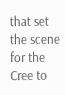that set the scene for the Cree to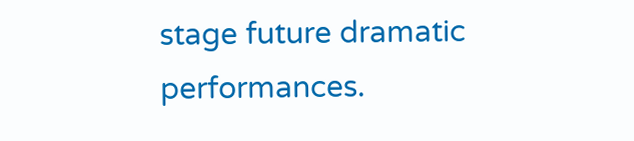stage future dramatic performances.